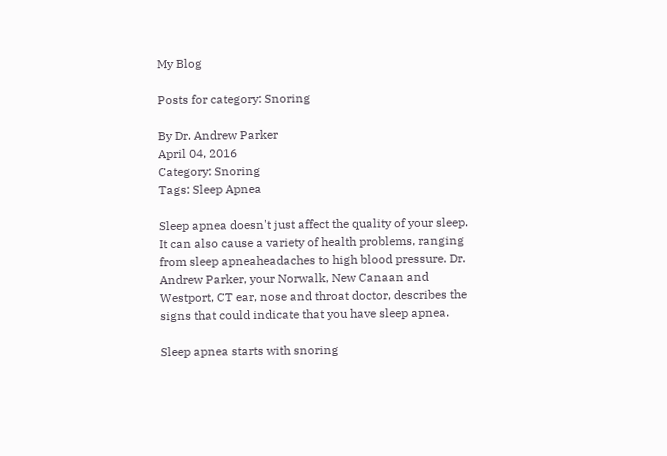My Blog

Posts for category: Snoring

By Dr. Andrew Parker
April 04, 2016
Category: Snoring
Tags: Sleep Apnea

Sleep apnea doesn't just affect the quality of your sleep. It can also cause a variety of health problems, ranging from sleep apneaheadaches to high blood pressure. Dr. Andrew Parker, your Norwalk, New Canaan and Westport, CT ear, nose and throat doctor, describes the signs that could indicate that you have sleep apnea.

Sleep apnea starts with snoring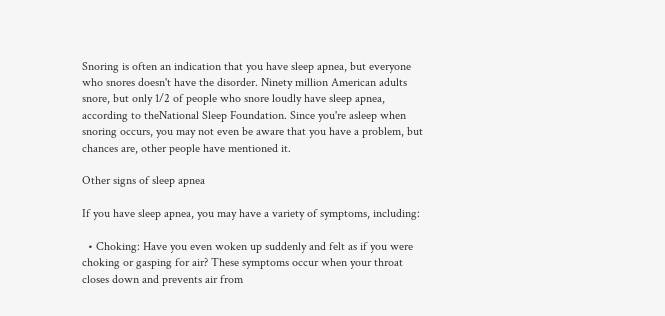Snoring is often an indication that you have sleep apnea, but everyone who snores doesn't have the disorder. Ninety million American adults snore, but only 1/2 of people who snore loudly have sleep apnea, according to theNational Sleep Foundation. Since you're asleep when snoring occurs, you may not even be aware that you have a problem, but chances are, other people have mentioned it.

Other signs of sleep apnea

If you have sleep apnea, you may have a variety of symptoms, including:

  • Choking: Have you even woken up suddenly and felt as if you were choking or gasping for air? These symptoms occur when your throat closes down and prevents air from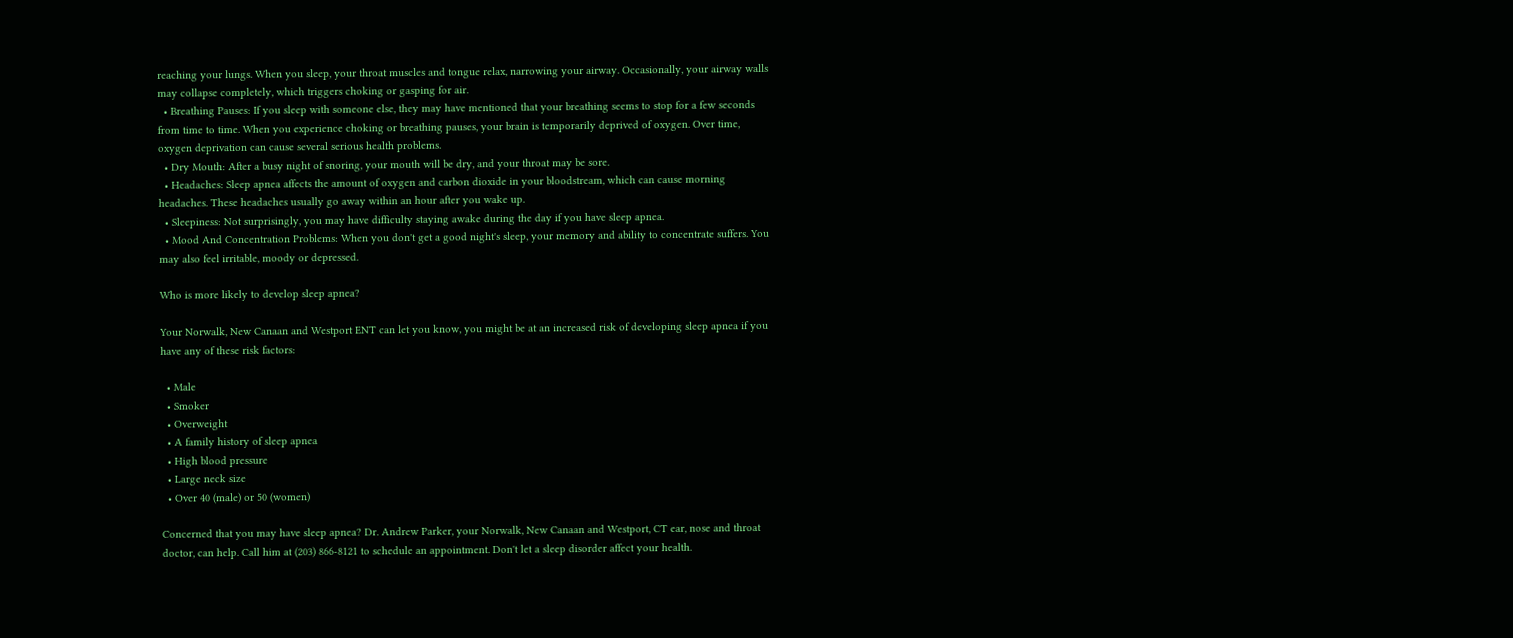reaching your lungs. When you sleep, your throat muscles and tongue relax, narrowing your airway. Occasionally, your airway walls may collapse completely, which triggers choking or gasping for air.
  • Breathing Pauses: If you sleep with someone else, they may have mentioned that your breathing seems to stop for a few seconds from time to time. When you experience choking or breathing pauses, your brain is temporarily deprived of oxygen. Over time, oxygen deprivation can cause several serious health problems.
  • Dry Mouth: After a busy night of snoring, your mouth will be dry, and your throat may be sore.
  • Headaches: Sleep apnea affects the amount of oxygen and carbon dioxide in your bloodstream, which can cause morning headaches. These headaches usually go away within an hour after you wake up.
  • Sleepiness: Not surprisingly, you may have difficulty staying awake during the day if you have sleep apnea.
  • Mood And Concentration Problems: When you don't get a good night's sleep, your memory and ability to concentrate suffers. You may also feel irritable, moody or depressed.

Who is more likely to develop sleep apnea?

Your Norwalk, New Canaan and Westport ENT can let you know, you might be at an increased risk of developing sleep apnea if you have any of these risk factors:

  • Male
  • Smoker
  • Overweight
  • A family history of sleep apnea
  • High blood pressure
  • Large neck size
  • Over 40 (male) or 50 (women)

Concerned that you may have sleep apnea? Dr. Andrew Parker, your Norwalk, New Canaan and Westport, CT ear, nose and throat doctor, can help. Call him at (203) 866-8121 to schedule an appointment. Don't let a sleep disorder affect your health.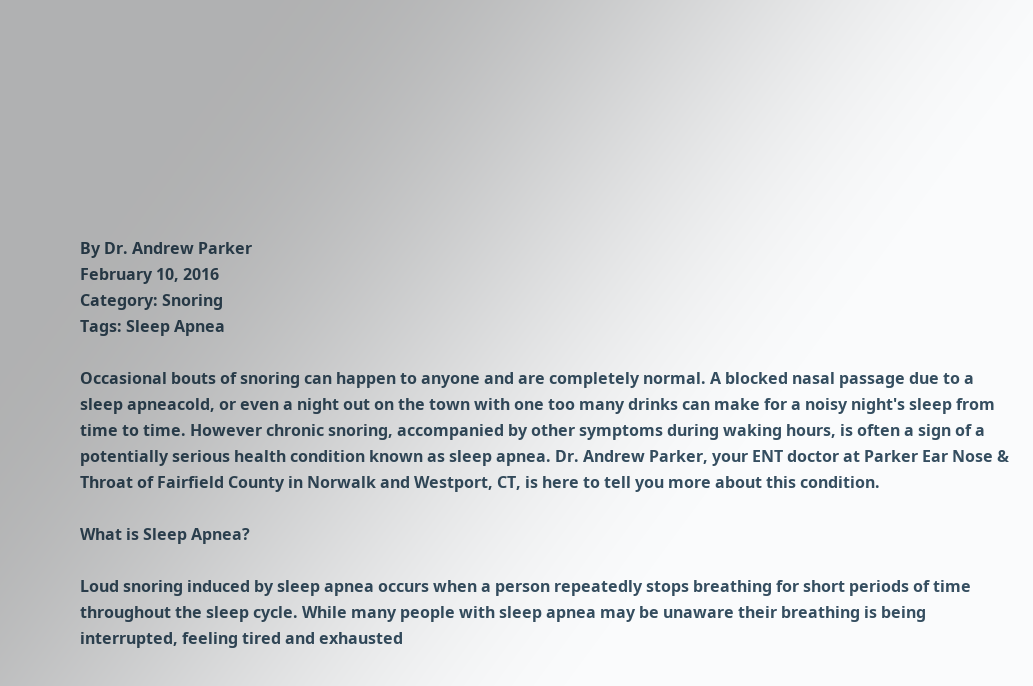By Dr. Andrew Parker
February 10, 2016
Category: Snoring
Tags: Sleep Apnea

Occasional bouts of snoring can happen to anyone and are completely normal. A blocked nasal passage due to a sleep apneacold, or even a night out on the town with one too many drinks can make for a noisy night's sleep from time to time. However chronic snoring, accompanied by other symptoms during waking hours, is often a sign of a potentially serious health condition known as sleep apnea. Dr. Andrew Parker, your ENT doctor at Parker Ear Nose & Throat of Fairfield County in Norwalk and Westport, CT, is here to tell you more about this condition.

What is Sleep Apnea?

Loud snoring induced by sleep apnea occurs when a person repeatedly stops breathing for short periods of time throughout the sleep cycle. While many people with sleep apnea may be unaware their breathing is being interrupted, feeling tired and exhausted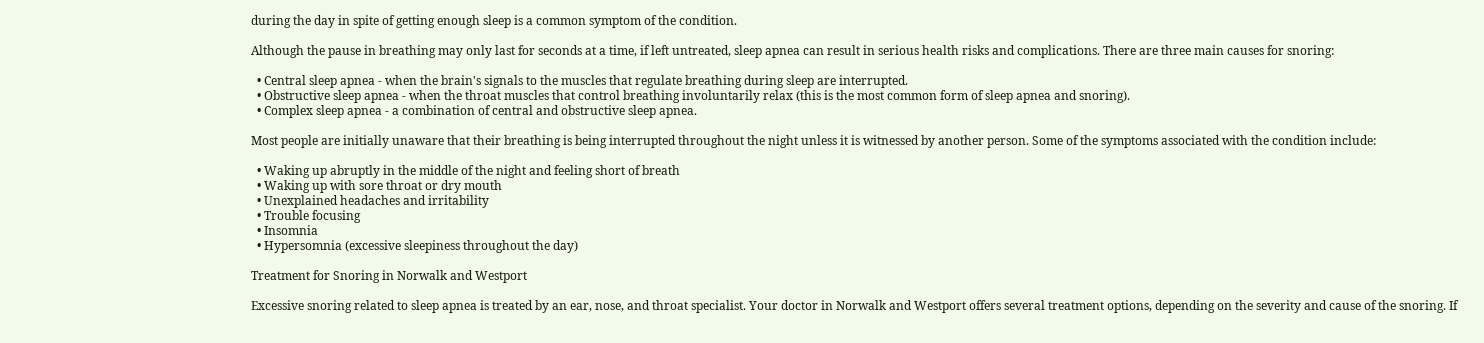during the day in spite of getting enough sleep is a common symptom of the condition.

Although the pause in breathing may only last for seconds at a time, if left untreated, sleep apnea can result in serious health risks and complications. There are three main causes for snoring:

  • Central sleep apnea - when the brain's signals to the muscles that regulate breathing during sleep are interrupted.
  • Obstructive sleep apnea - when the throat muscles that control breathing involuntarily relax (this is the most common form of sleep apnea and snoring).
  • Complex sleep apnea - a combination of central and obstructive sleep apnea.

Most people are initially unaware that their breathing is being interrupted throughout the night unless it is witnessed by another person. Some of the symptoms associated with the condition include:

  • Waking up abruptly in the middle of the night and feeling short of breath
  • Waking up with sore throat or dry mouth
  • Unexplained headaches and irritability
  • Trouble focusing
  • Insomnia
  • Hypersomnia (excessive sleepiness throughout the day)

Treatment for Snoring in Norwalk and Westport

Excessive snoring related to sleep apnea is treated by an ear, nose, and throat specialist. Your doctor in Norwalk and Westport offers several treatment options, depending on the severity and cause of the snoring. If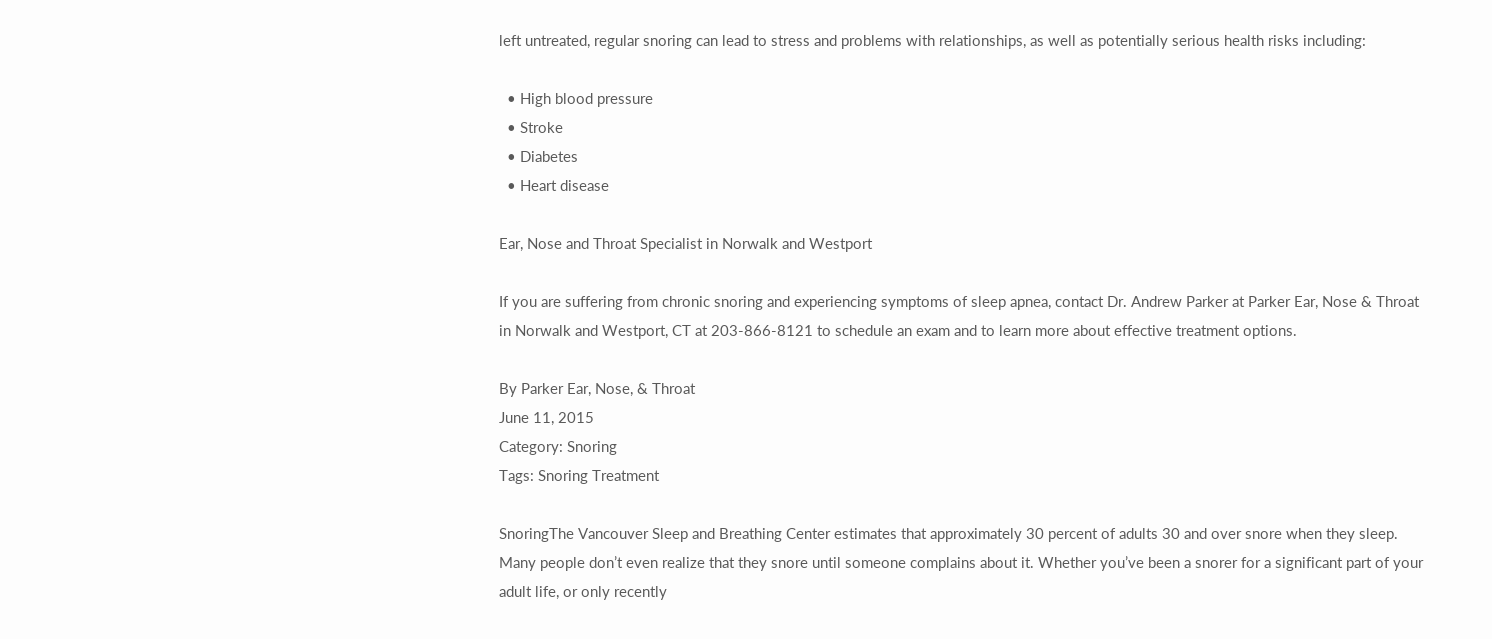left untreated, regular snoring can lead to stress and problems with relationships, as well as potentially serious health risks including:

  • High blood pressure
  • Stroke
  • Diabetes
  • Heart disease

Ear, Nose and Throat Specialist in Norwalk and Westport

If you are suffering from chronic snoring and experiencing symptoms of sleep apnea, contact Dr. Andrew Parker at Parker Ear, Nose & Throat in Norwalk and Westport, CT at 203-866-8121 to schedule an exam and to learn more about effective treatment options.

By Parker Ear, Nose, & Throat
June 11, 2015
Category: Snoring
Tags: Snoring Treatment

SnoringThe Vancouver Sleep and Breathing Center estimates that approximately 30 percent of adults 30 and over snore when they sleep. Many people don’t even realize that they snore until someone complains about it. Whether you’ve been a snorer for a significant part of your adult life, or only recently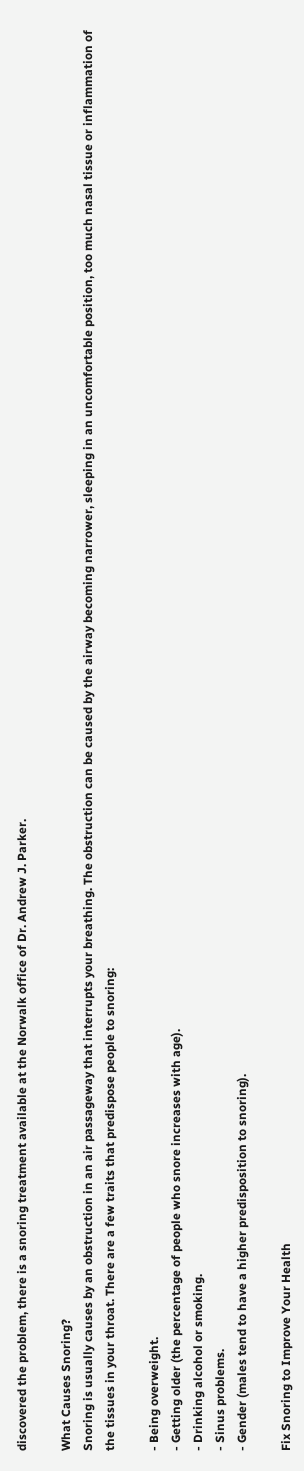discovered the problem, there is a snoring treatment available at the Norwalk office of Dr. Andrew J. Parker.

What Causes Snoring?
Snoring is usually causes by an obstruction in an air passageway that interrupts your breathing. The obstruction can be caused by the airway becoming narrower, sleeping in an uncomfortable position, too much nasal tissue or inflammation of the tissues in your throat. There are a few traits that predispose people to snoring:

- Being overweight.
- Getting older (the percentage of people who snore increases with age).
- Drinking alcohol or smoking.
- Sinus problems.
- Gender (males tend to have a higher predisposition to snoring).

Fix Snoring to Improve Your Health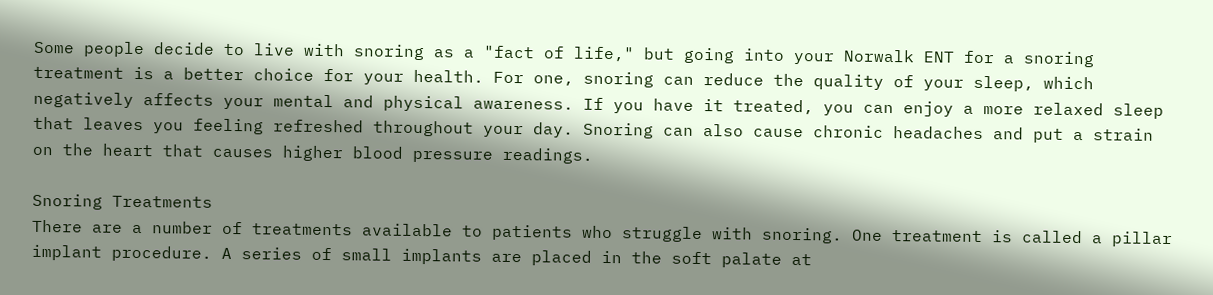Some people decide to live with snoring as a "fact of life," but going into your Norwalk ENT for a snoring treatment is a better choice for your health. For one, snoring can reduce the quality of your sleep, which negatively affects your mental and physical awareness. If you have it treated, you can enjoy a more relaxed sleep that leaves you feeling refreshed throughout your day. Snoring can also cause chronic headaches and put a strain on the heart that causes higher blood pressure readings.

Snoring Treatments
There are a number of treatments available to patients who struggle with snoring. One treatment is called a pillar implant procedure. A series of small implants are placed in the soft palate at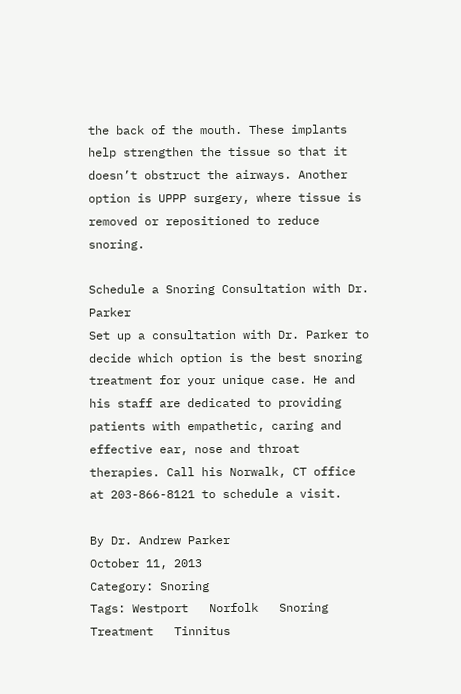the back of the mouth. These implants help strengthen the tissue so that it doesn’t obstruct the airways. Another option is UPPP surgery, where tissue is removed or repositioned to reduce snoring.

Schedule a Snoring Consultation with Dr. Parker
Set up a consultation with Dr. Parker to decide which option is the best snoring treatment for your unique case. He and his staff are dedicated to providing patients with empathetic, caring and effective ear, nose and throat therapies. Call his Norwalk, CT office at 203-866-8121 to schedule a visit.

By Dr. Andrew Parker
October 11, 2013
Category: Snoring
Tags: Westport   Norfolk   Snoring Treatment   Tinnitus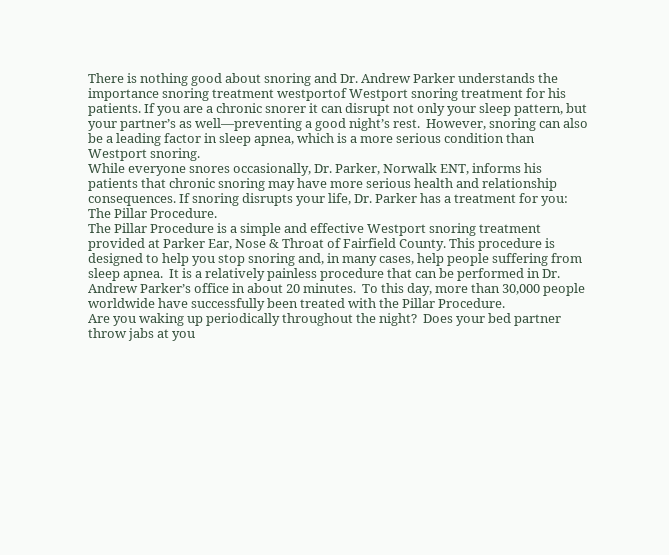There is nothing good about snoring and Dr. Andrew Parker understands the importance snoring treatment westportof Westport snoring treatment for his patients. If you are a chronic snorer it can disrupt not only your sleep pattern, but your partner’s as well—preventing a good night’s rest.  However, snoring can also be a leading factor in sleep apnea, which is a more serious condition than Westport snoring.
While everyone snores occasionally, Dr. Parker, Norwalk ENT, informs his patients that chronic snoring may have more serious health and relationship consequences. If snoring disrupts your life, Dr. Parker has a treatment for you: The Pillar Procedure.
The Pillar Procedure is a simple and effective Westport snoring treatment provided at Parker Ear, Nose & Throat of Fairfield County. This procedure is designed to help you stop snoring and, in many cases, help people suffering from sleep apnea.  It is a relatively painless procedure that can be performed in Dr. Andrew Parker’s office in about 20 minutes.  To this day, more than 30,000 people worldwide have successfully been treated with the Pillar Procedure.
Are you waking up periodically throughout the night?  Does your bed partner throw jabs at you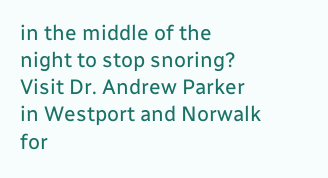in the middle of the night to stop snoring?
Visit Dr. Andrew Parker in Westport and Norwalk for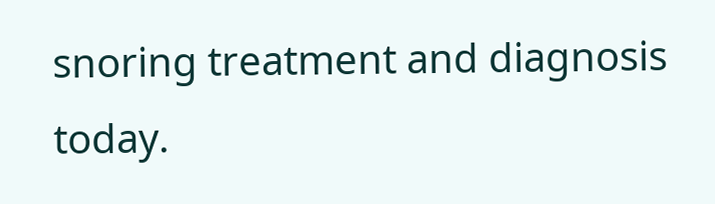snoring treatment and diagnosis today.